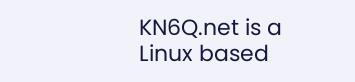KN6Q.net is a Linux based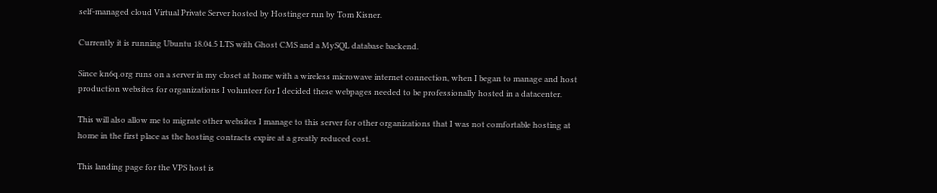self-managed cloud Virtual Private Server hosted by Hostinger run by Tom Kisner.

Currently it is running Ubuntu 18.04.5 LTS with Ghost CMS and a MySQL database backend.

Since kn6q.org runs on a server in my closet at home with a wireless microwave internet connection, when I began to manage and host production websites for organizations I volunteer for I decided these webpages needed to be professionally hosted in a datacenter.

This will also allow me to migrate other websites I manage to this server for other organizations that I was not comfortable hosting at home in the first place as the hosting contracts expire at a greatly reduced cost.

This landing page for the VPS host is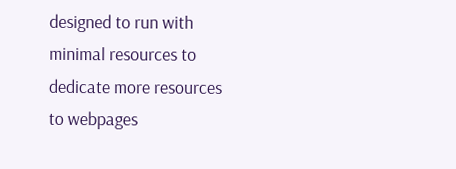designed to run with minimal resources to dedicate more resources to webpages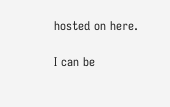hosted on here.

I can be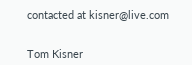contacted at kisner@live.com


Tom Kisner